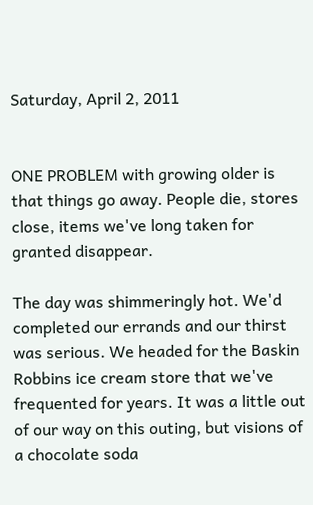Saturday, April 2, 2011


ONE PROBLEM with growing older is that things go away. People die, stores close, items we've long taken for granted disappear.

The day was shimmeringly hot. We'd completed our errands and our thirst was serious. We headed for the Baskin Robbins ice cream store that we've frequented for years. It was a little out of our way on this outing, but visions of a chocolate soda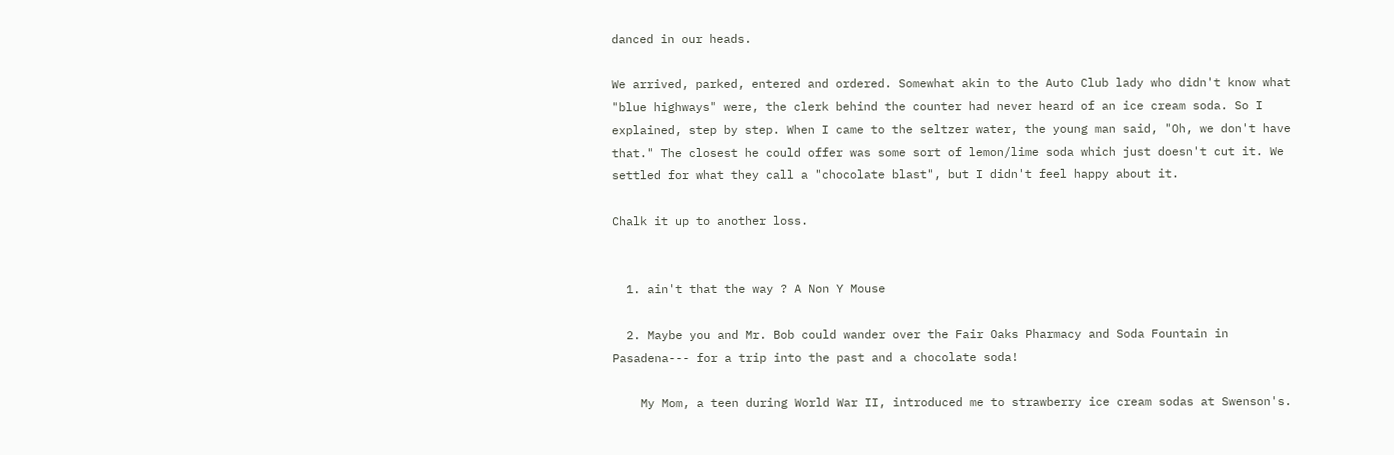danced in our heads.

We arrived, parked, entered and ordered. Somewhat akin to the Auto Club lady who didn't know what "blue highways" were, the clerk behind the counter had never heard of an ice cream soda. So I explained, step by step. When I came to the seltzer water, the young man said, "Oh, we don't have that." The closest he could offer was some sort of lemon/lime soda which just doesn't cut it. We settled for what they call a "chocolate blast", but I didn't feel happy about it.

Chalk it up to another loss.


  1. ain't that the way ? A Non Y Mouse

  2. Maybe you and Mr. Bob could wander over the Fair Oaks Pharmacy and Soda Fountain in Pasadena--- for a trip into the past and a chocolate soda!

    My Mom, a teen during World War II, introduced me to strawberry ice cream sodas at Swenson's.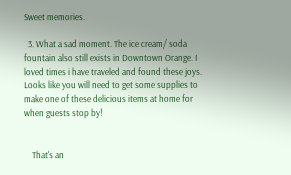Sweet memories.

  3. What a sad moment. The ice cream/ soda fountain also still exists in Downtown Orange. I loved times i have traveled and found these joys. Looks like you will need to get some supplies to make one of these delicious items at home for when guests stop by!


    That's an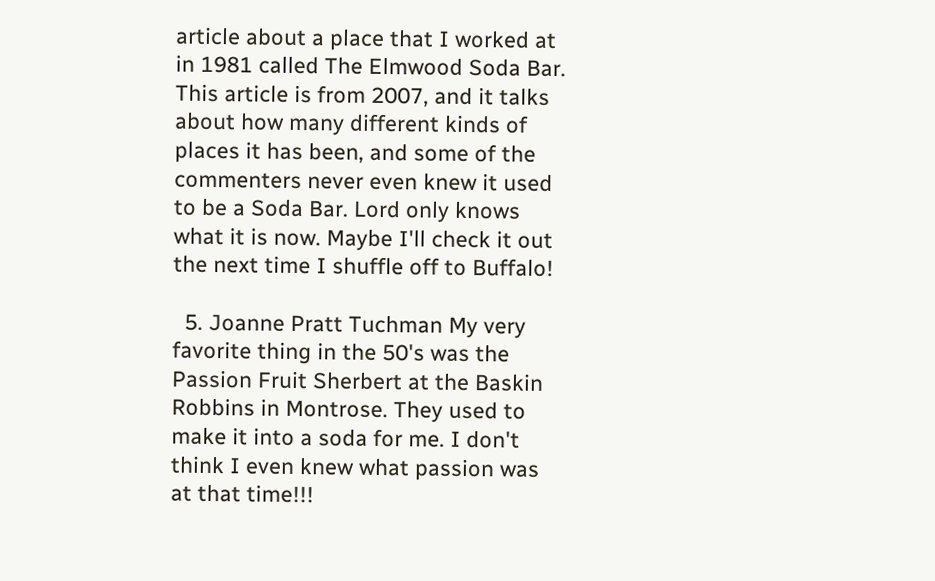article about a place that I worked at in 1981 called The Elmwood Soda Bar. This article is from 2007, and it talks about how many different kinds of places it has been, and some of the commenters never even knew it used to be a Soda Bar. Lord only knows what it is now. Maybe I'll check it out the next time I shuffle off to Buffalo!

  5. Joanne Pratt Tuchman My very favorite thing in the 50's was the Passion Fruit Sherbert at the Baskin Robbins in Montrose. They used to make it into a soda for me. I don't think I even knew what passion was at that time!!!